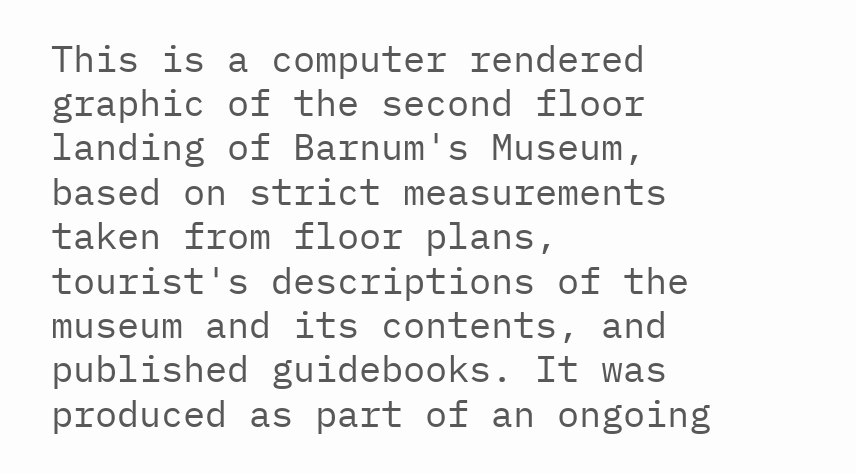This is a computer rendered graphic of the second floor landing of Barnum's Museum, based on strict measurements taken from floor plans, tourist's descriptions of the museum and its contents, and published guidebooks. It was produced as part of an ongoing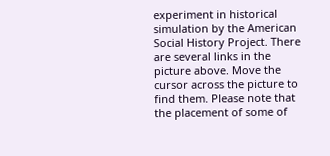experiment in historical simulation by the American Social History Project. There are several links in the picture above. Move the cursor across the picture to find them. Please note that the placement of some of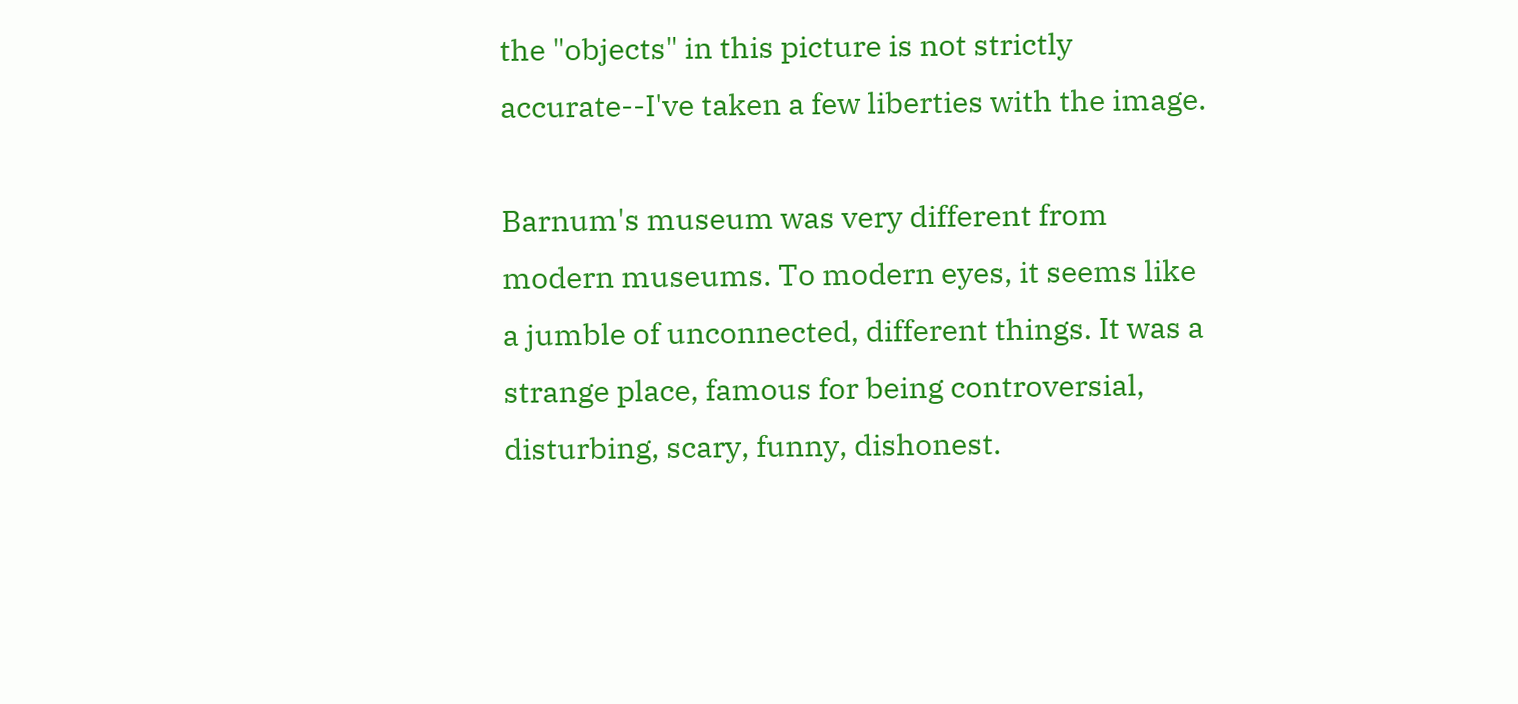the "objects" in this picture is not strictly accurate--I've taken a few liberties with the image.

Barnum's museum was very different from modern museums. To modern eyes, it seems like a jumble of unconnected, different things. It was a strange place, famous for being controversial, disturbing, scary, funny, dishonest.